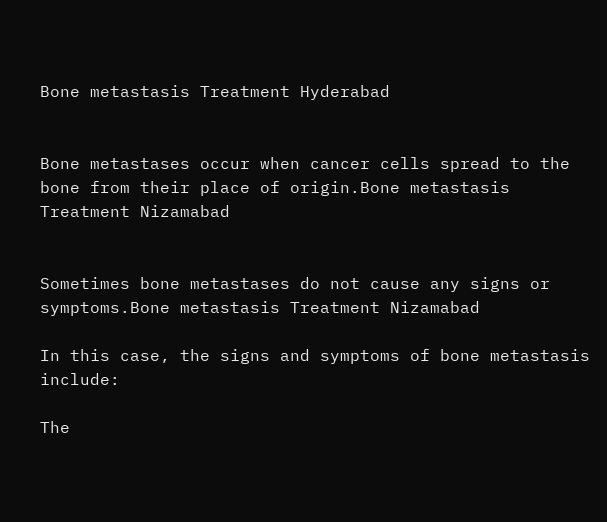Bone metastasis Treatment Hyderabad


Bone metastases occur when cancer cells spread to the bone from their place of origin.Bone metastasis Treatment Nizamabad


Sometimes bone metastases do not cause any signs or symptoms.Bone metastasis Treatment Nizamabad

In this case, the signs and symptoms of bone metastasis include:

The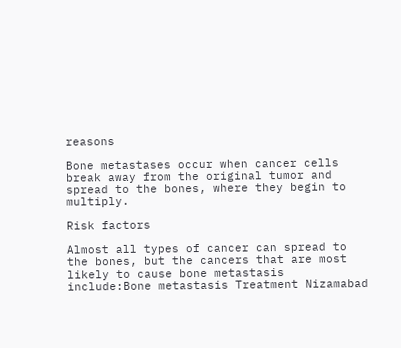reasons

Bone metastases occur when cancer cells break away from the original tumor and spread to the bones, where they begin to multiply.

Risk factors

Almost all types of cancer can spread to the bones, but the cancers that are most likely to cause bone metastasis include:Bone metastasis Treatment Nizamabad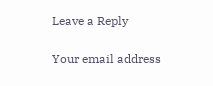Leave a Reply

Your email address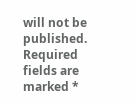will not be published. Required fields are marked *